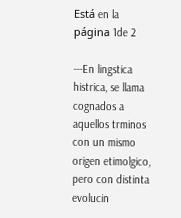Está en la página 1de 2

---En lingstica histrica, se llama cognados a aquellos trminos con un mismo origen etimolgico, pero con distinta evolucin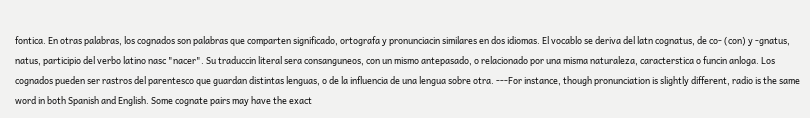fontica. En otras palabras, los cognados son palabras que comparten significado, ortografa y pronunciacin similares en dos idiomas. El vocablo se deriva del latn cognatus, de co- (con) y -gnatus, natus, participio del verbo latino nasc "nacer". Su traduccin literal sera consanguneos, con un mismo antepasado, o relacionado por una misma naturaleza, caracterstica o funcin anloga. Los cognados pueden ser rastros del parentesco que guardan distintas lenguas, o de la influencia de una lengua sobre otra. ---For instance, though pronunciation is slightly different, radio is the same word in both Spanish and English. Some cognate pairs may have the exact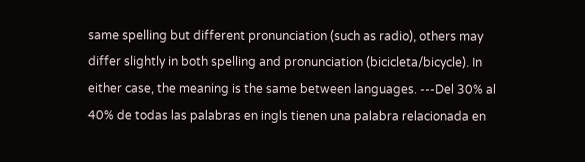same spelling but different pronunciation (such as radio), others may differ slightly in both spelling and pronunciation (bicicleta/bicycle). In either case, the meaning is the same between languages. ---Del 30% al 40% de todas las palabras en ingls tienen una palabra relacionada en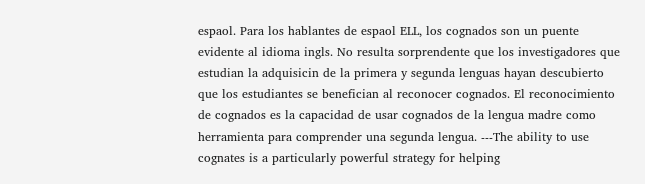espaol. Para los hablantes de espaol ELL, los cognados son un puente evidente al idioma ingls. No resulta sorprendente que los investigadores que estudian la adquisicin de la primera y segunda lenguas hayan descubierto que los estudiantes se benefician al reconocer cognados. El reconocimiento de cognados es la capacidad de usar cognados de la lengua madre como herramienta para comprender una segunda lengua. ---The ability to use cognates is a particularly powerful strategy for helping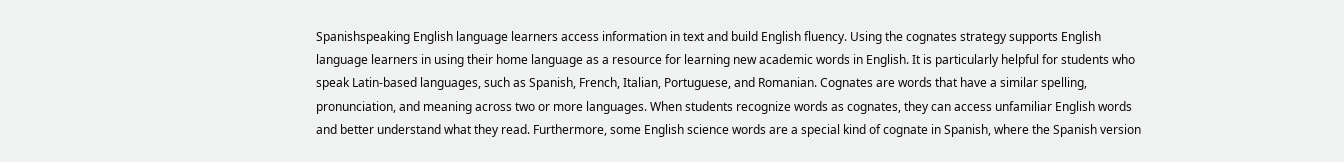Spanishspeaking English language learners access information in text and build English fluency. Using the cognates strategy supports English language learners in using their home language as a resource for learning new academic words in English. It is particularly helpful for students who speak Latin-based languages, such as Spanish, French, Italian, Portuguese, and Romanian. Cognates are words that have a similar spelling, pronunciation, and meaning across two or more languages. When students recognize words as cognates, they can access unfamiliar English words and better understand what they read. Furthermore, some English science words are a special kind of cognate in Spanish, where the Spanish version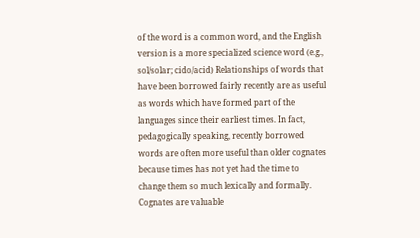of the word is a common word, and the English version is a more specialized science word (e.g., sol/solar; cido/acid) Relationships of words that have been borrowed fairly recently are as useful as words which have formed part of the languages since their earliest times. In fact, pedagogically speaking, recently borrowed words are often more useful than older cognates because times has not yet had the time to change them so much lexically and formally. Cognates are valuable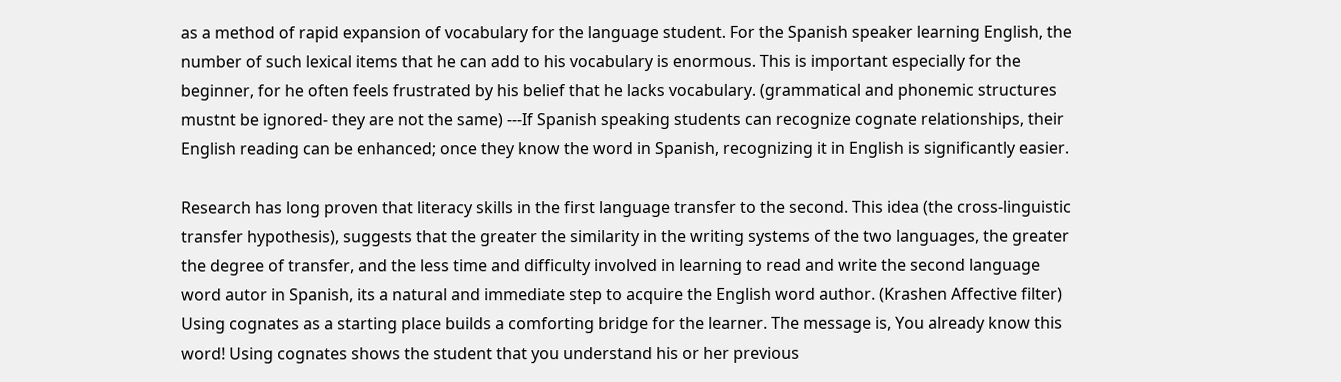as a method of rapid expansion of vocabulary for the language student. For the Spanish speaker learning English, the number of such lexical items that he can add to his vocabulary is enormous. This is important especially for the beginner, for he often feels frustrated by his belief that he lacks vocabulary. (grammatical and phonemic structures mustnt be ignored- they are not the same) ---If Spanish speaking students can recognize cognate relationships, their English reading can be enhanced; once they know the word in Spanish, recognizing it in English is significantly easier.

Research has long proven that literacy skills in the first language transfer to the second. This idea (the cross-linguistic transfer hypothesis), suggests that the greater the similarity in the writing systems of the two languages, the greater the degree of transfer, and the less time and difficulty involved in learning to read and write the second language word autor in Spanish, its a natural and immediate step to acquire the English word author. (Krashen Affective filter) Using cognates as a starting place builds a comforting bridge for the learner. The message is, You already know this word! Using cognates shows the student that you understand his or her previous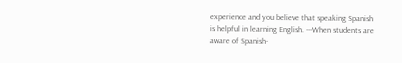experience and you believe that speaking Spanish is helpful in learning English. ---When students are aware of Spanish-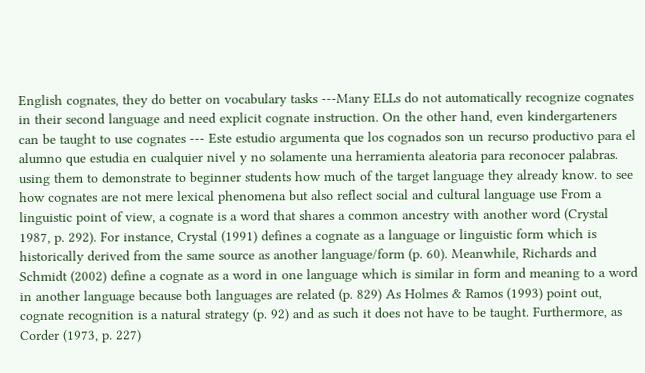English cognates, they do better on vocabulary tasks ---Many ELLs do not automatically recognize cognates in their second language and need explicit cognate instruction. On the other hand, even kindergarteners can be taught to use cognates --- Este estudio argumenta que los cognados son un recurso productivo para el alumno que estudia en cualquier nivel y no solamente una herramienta aleatoria para reconocer palabras. using them to demonstrate to beginner students how much of the target language they already know. to see how cognates are not mere lexical phenomena but also reflect social and cultural language use From a linguistic point of view, a cognate is a word that shares a common ancestry with another word (Crystal 1987, p. 292). For instance, Crystal (1991) defines a cognate as a language or linguistic form which is historically derived from the same source as another language/form (p. 60). Meanwhile, Richards and Schmidt (2002) define a cognate as a word in one language which is similar in form and meaning to a word in another language because both languages are related (p. 829) As Holmes & Ramos (1993) point out, cognate recognition is a natural strategy (p. 92) and as such it does not have to be taught. Furthermore, as Corder (1973, p. 227)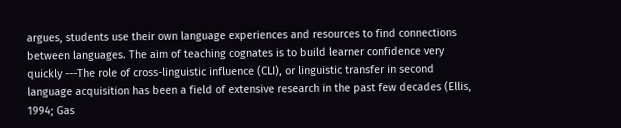argues, students use their own language experiences and resources to find connections between languages. The aim of teaching cognates is to build learner confidence very quickly ---The role of cross-linguistic influence (CLI), or linguistic transfer in second language acquisition has been a field of extensive research in the past few decades (Ellis, 1994; Gas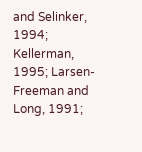and Selinker, 1994; Kellerman, 1995; Larsen-Freeman and Long, 1991;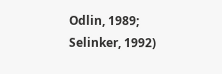Odlin, 1989; Selinker, 1992)